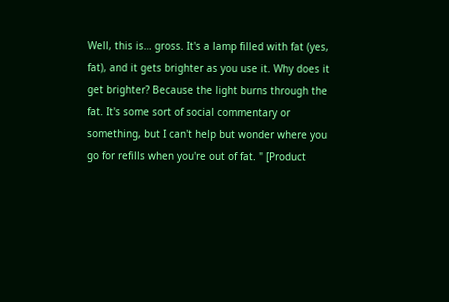Well, this is… gross. It's a lamp filled with fat (yes, fat), and it gets brighter as you use it. Why does it get brighter? Because the light burns through the fat. It's some sort of social commentary or something, but I can't help but wonder where you go for refills when you're out of fat. " [Product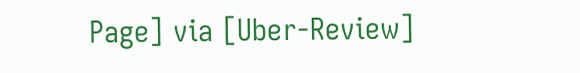Page] via [Uber-Review]